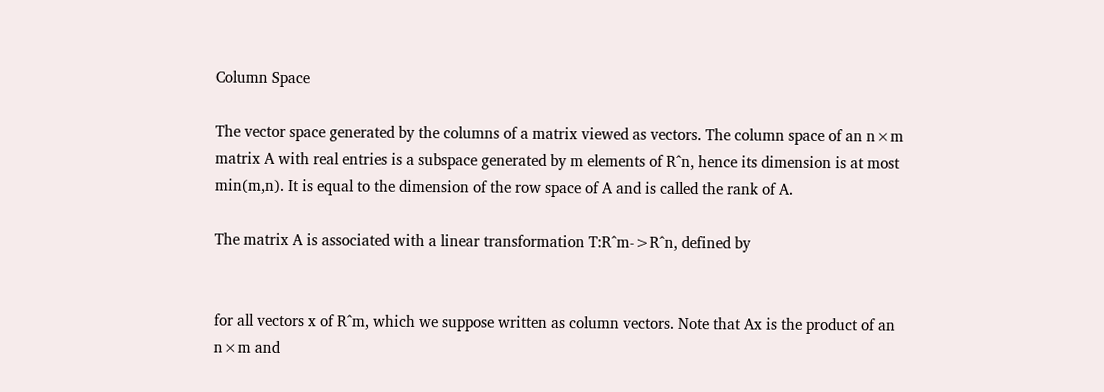Column Space

The vector space generated by the columns of a matrix viewed as vectors. The column space of an n×m matrix A with real entries is a subspace generated by m elements of R^n, hence its dimension is at most min(m,n). It is equal to the dimension of the row space of A and is called the rank of A.

The matrix A is associated with a linear transformation T:R^m->R^n, defined by


for all vectors x of R^m, which we suppose written as column vectors. Note that Ax is the product of an n×m and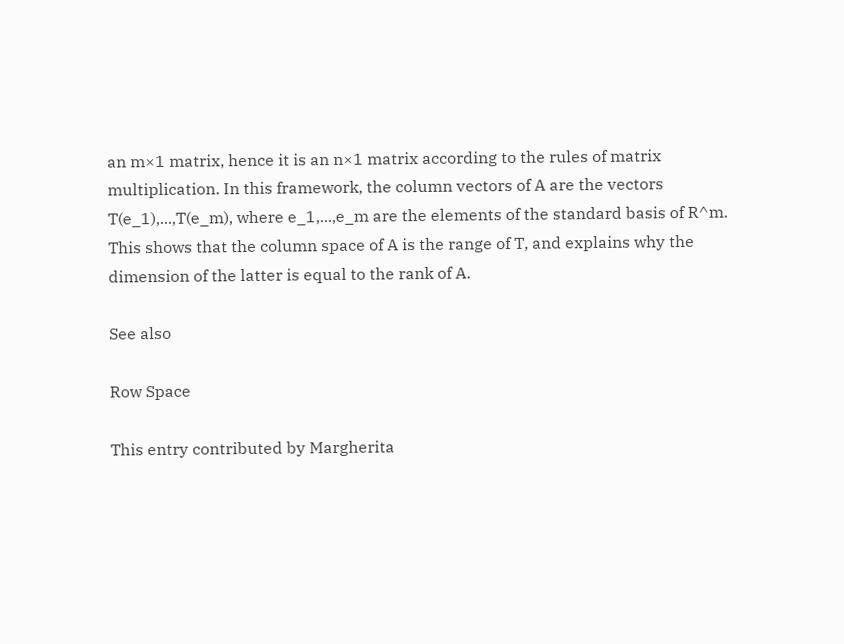an m×1 matrix, hence it is an n×1 matrix according to the rules of matrix multiplication. In this framework, the column vectors of A are the vectors T(e_1),...,T(e_m), where e_1,...,e_m are the elements of the standard basis of R^m. This shows that the column space of A is the range of T, and explains why the dimension of the latter is equal to the rank of A.

See also

Row Space

This entry contributed by Margherita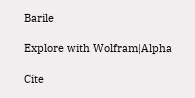Barile

Explore with Wolfram|Alpha

Cite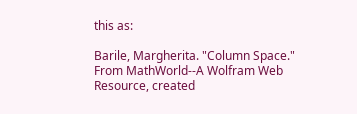this as:

Barile, Margherita. "Column Space." From MathWorld--A Wolfram Web Resource, created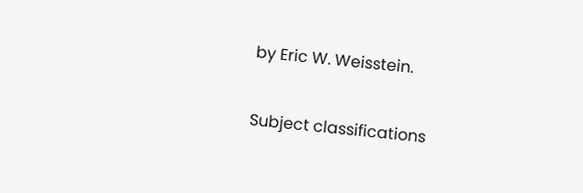by Eric W. Weisstein.

Subject classifications